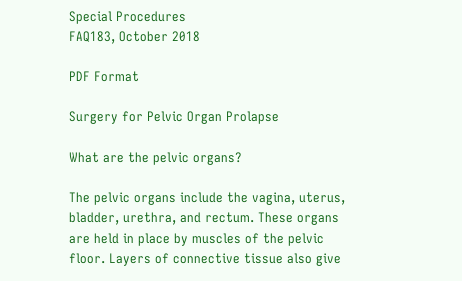Special Procedures
FAQ183, October 2018

PDF Format

Surgery for Pelvic Organ Prolapse

What are the pelvic organs?

The pelvic organs include the vagina, uterus, bladder, urethra, and rectum. These organs are held in place by muscles of the pelvic floor. Layers of connective tissue also give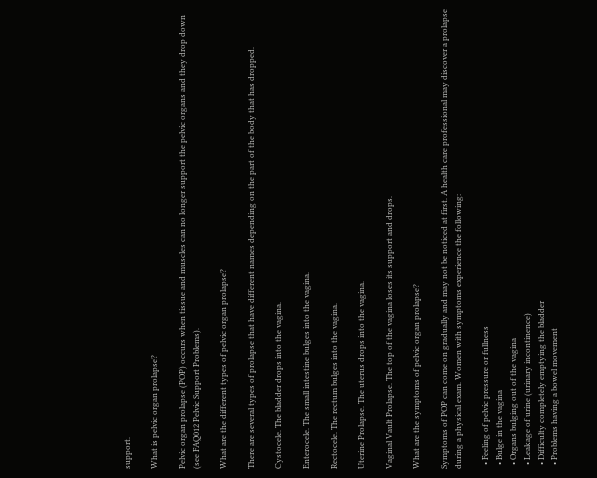support.

What is pelvic organ prolapse?

Pelvic organ prolapse (POP) occurs when tissue and muscles can no longer support the pelvic organs and they drop down (see FAQ012 Pelvic Support Problems).

What are the different types of pelvic organ prolapse?

There are several types of prolapse that have different names depending on the part of the body that has dropped.

Cystocele. The bladder drops into the vagina.

Enterocele. The small intestine bulges into the vagina.

Rectocele. The rectum bulges into the vagina.

Uterine Prolapse. The uterus drops into the vagina.

Vaginal Vault Prolapse. The top of the vagina loses its support and drops.

What are the symptoms of pelvic organ prolapse?

Symptoms of POP can come on gradually and may not be noticed at first. A health care professional may discover a prolapse during a physical exam. Women with symptoms experience the following:

  • Feeling of pelvic pressure or fullness
  • Bulge in the vagina
  • Organs bulging out of the vagina
  • Leakage of urine (urinary incontinence)
  • Difficulty completely emptying the bladder
  • Problems having a bowel movement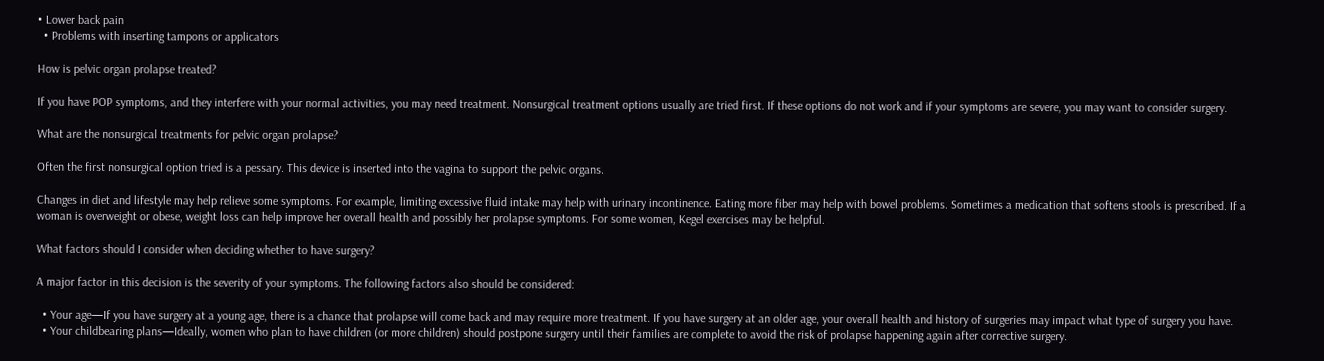• Lower back pain
  • Problems with inserting tampons or applicators

How is pelvic organ prolapse treated?

If you have POP symptoms, and they interfere with your normal activities, you may need treatment. Nonsurgical treatment options usually are tried first. If these options do not work and if your symptoms are severe, you may want to consider surgery.

What are the nonsurgical treatments for pelvic organ prolapse?

Often the first nonsurgical option tried is a pessary. This device is inserted into the vagina to support the pelvic organs.

Changes in diet and lifestyle may help relieve some symptoms. For example, limiting excessive fluid intake may help with urinary incontinence. Eating more fiber may help with bowel problems. Sometimes a medication that softens stools is prescribed. If a woman is overweight or obese, weight loss can help improve her overall health and possibly her prolapse symptoms. For some women, Kegel exercises may be helpful.

What factors should I consider when deciding whether to have surgery?

A major factor in this decision is the severity of your symptoms. The following factors also should be considered:

  • Your age—If you have surgery at a young age, there is a chance that prolapse will come back and may require more treatment. If you have surgery at an older age, your overall health and history of surgeries may impact what type of surgery you have.
  • Your childbearing plans—Ideally, women who plan to have children (or more children) should postpone surgery until their families are complete to avoid the risk of prolapse happening again after corrective surgery.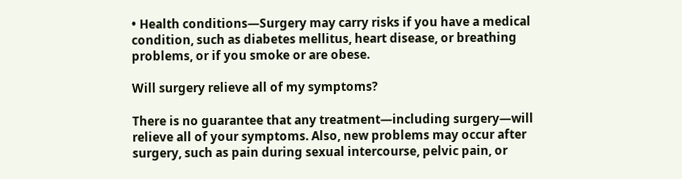• Health conditions—Surgery may carry risks if you have a medical condition, such as diabetes mellitus, heart disease, or breathing problems, or if you smoke or are obese.

Will surgery relieve all of my symptoms?

There is no guarantee that any treatment—including surgery—will relieve all of your symptoms. Also, new problems may occur after surgery, such as pain during sexual intercourse, pelvic pain, or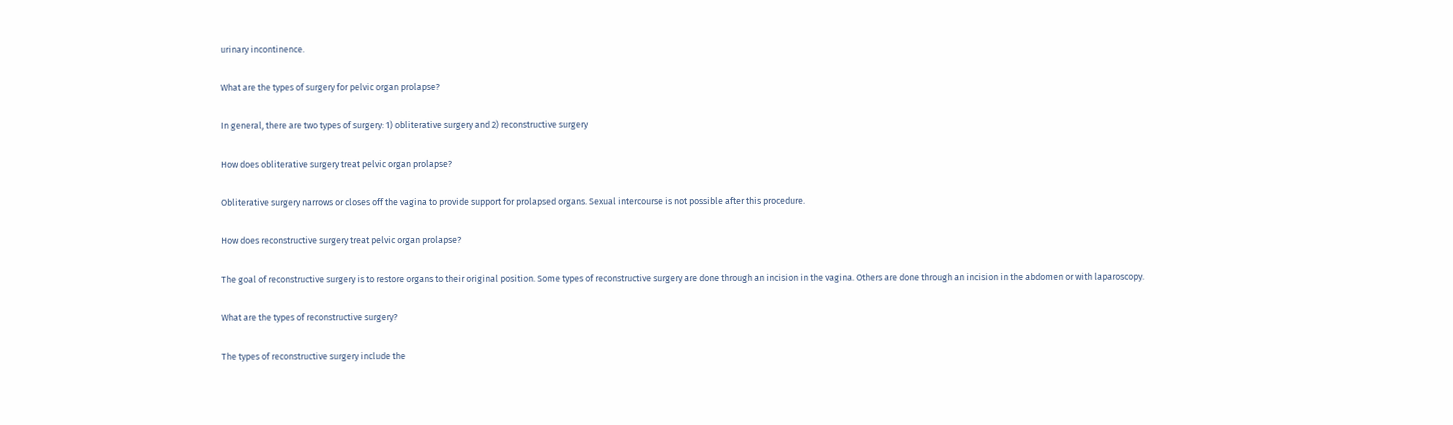urinary incontinence.

What are the types of surgery for pelvic organ prolapse?

In general, there are two types of surgery: 1) obliterative surgery and 2) reconstructive surgery

How does obliterative surgery treat pelvic organ prolapse?

Obliterative surgery narrows or closes off the vagina to provide support for prolapsed organs. Sexual intercourse is not possible after this procedure.

How does reconstructive surgery treat pelvic organ prolapse?

The goal of reconstructive surgery is to restore organs to their original position. Some types of reconstructive surgery are done through an incision in the vagina. Others are done through an incision in the abdomen or with laparoscopy.

What are the types of reconstructive surgery?

The types of reconstructive surgery include the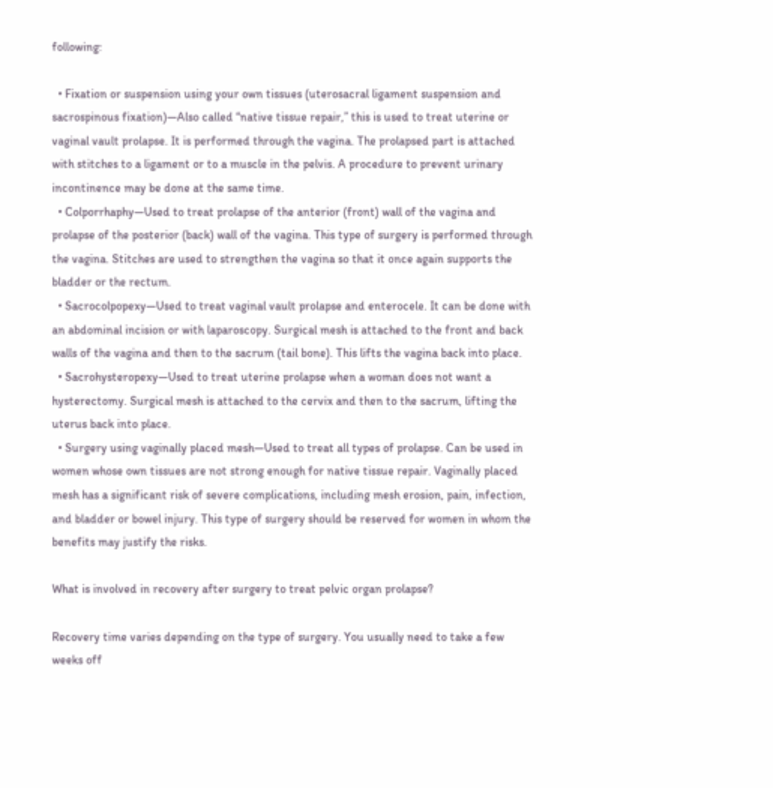following:

  • Fixation or suspension using your own tissues (uterosacral ligament suspension and sacrospinous fixation)—Also called “native tissue repair,” this is used to treat uterine or vaginal vault prolapse. It is performed through the vagina. The prolapsed part is attached with stitches to a ligament or to a muscle in the pelvis. A procedure to prevent urinary incontinence may be done at the same time.
  • Colporrhaphy—Used to treat prolapse of the anterior (front) wall of the vagina and prolapse of the posterior (back) wall of the vagina. This type of surgery is performed through the vagina. Stitches are used to strengthen the vagina so that it once again supports the bladder or the rectum.
  • Sacrocolpopexy—Used to treat vaginal vault prolapse and enterocele. It can be done with an abdominal incision or with laparoscopy. Surgical mesh is attached to the front and back walls of the vagina and then to the sacrum (tail bone). This lifts the vagina back into place.
  • Sacrohysteropexy—Used to treat uterine prolapse when a woman does not want a hysterectomy. Surgical mesh is attached to the cervix and then to the sacrum, lifting the uterus back into place.
  • Surgery using vaginally placed mesh—Used to treat all types of prolapse. Can be used in women whose own tissues are not strong enough for native tissue repair. Vaginally placed mesh has a significant risk of severe complications, including mesh erosion, pain, infection, and bladder or bowel injury. This type of surgery should be reserved for women in whom the benefits may justify the risks.

What is involved in recovery after surgery to treat pelvic organ prolapse?

Recovery time varies depending on the type of surgery. You usually need to take a few weeks off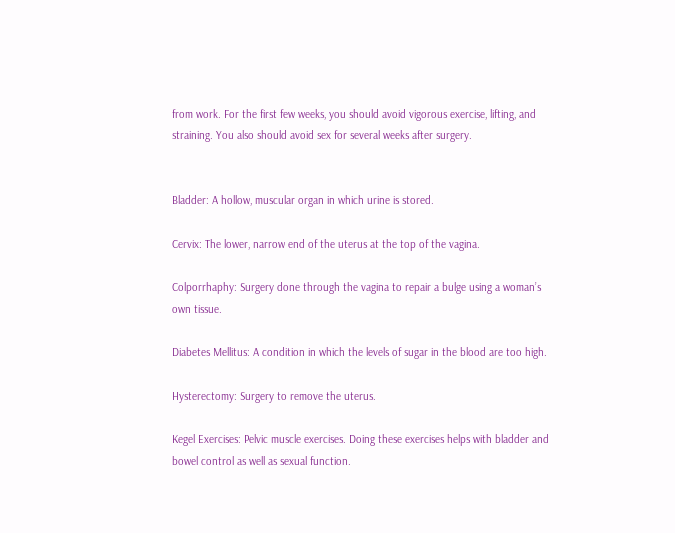from work. For the first few weeks, you should avoid vigorous exercise, lifting, and straining. You also should avoid sex for several weeks after surgery.


Bladder: A hollow, muscular organ in which urine is stored.

Cervix: The lower, narrow end of the uterus at the top of the vagina.

Colporrhaphy: Surgery done through the vagina to repair a bulge using a woman’s own tissue.

Diabetes Mellitus: A condition in which the levels of sugar in the blood are too high.

Hysterectomy: Surgery to remove the uterus.

Kegel Exercises: Pelvic muscle exercises. Doing these exercises helps with bladder and bowel control as well as sexual function.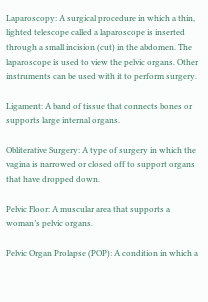Laparoscopy: A surgical procedure in which a thin, lighted telescope called a laparoscope is inserted through a small incision (cut) in the abdomen. The laparoscope is used to view the pelvic organs. Other instruments can be used with it to perform surgery.

Ligament: A band of tissue that connects bones or supports large internal organs.

Obliterative Surgery: A type of surgery in which the vagina is narrowed or closed off to support organs that have dropped down.

Pelvic Floor: A muscular area that supports a woman’s pelvic organs.

Pelvic Organ Prolapse (POP): A condition in which a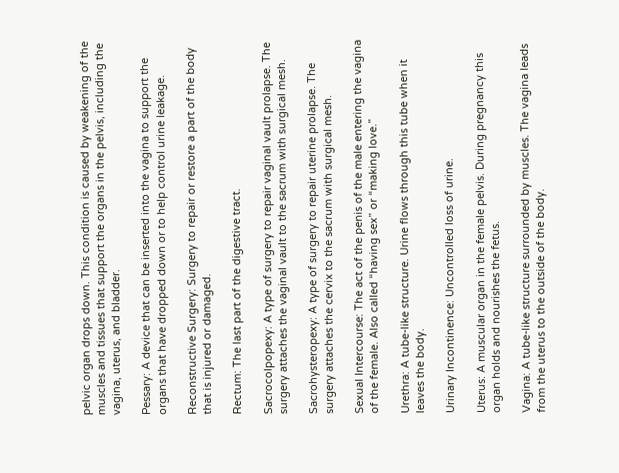pelvic organ drops down. This condition is caused by weakening of the muscles and tissues that support the organs in the pelvis, including the vagina, uterus, and bladder.

Pessary: A device that can be inserted into the vagina to support the organs that have dropped down or to help control urine leakage.

Reconstructive Surgery: Surgery to repair or restore a part of the body that is injured or damaged.

Rectum: The last part of the digestive tract.

Sacrocolpopexy: A type of surgery to repair vaginal vault prolapse. The surgery attaches the vaginal vault to the sacrum with surgical mesh.

Sacrohysteropexy: A type of surgery to repair uterine prolapse. The surgery attaches the cervix to the sacrum with surgical mesh.

Sexual Intercourse: The act of the penis of the male entering the vagina of the female. Also called “having sex” or “making love.”

Urethra: A tube-like structure. Urine flows through this tube when it leaves the body.

Urinary Incontinence: Uncontrolled loss of urine.

Uterus: A muscular organ in the female pelvis. During pregnancy this organ holds and nourishes the fetus.

Vagina: A tube-like structure surrounded by muscles. The vagina leads from the uterus to the outside of the body.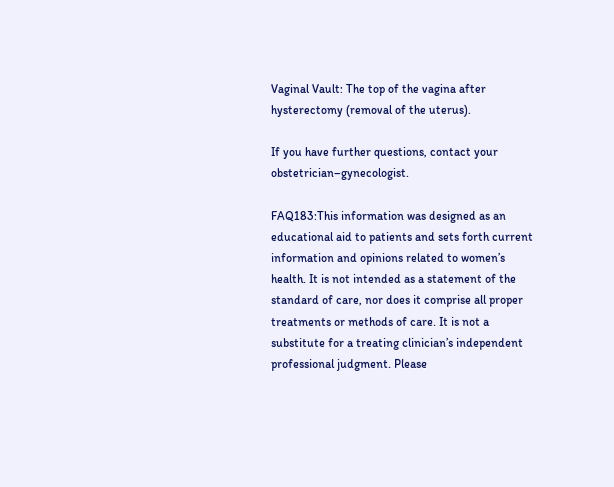Vaginal Vault: The top of the vagina after hysterectomy (removal of the uterus).

If you have further questions, contact your obstetrician–gynecologist.

FAQ183:This information was designed as an educational aid to patients and sets forth current information and opinions related to women’s health. It is not intended as a statement of the standard of care, nor does it comprise all proper treatments or methods of care. It is not a substitute for a treating clinician’s independent professional judgment. Please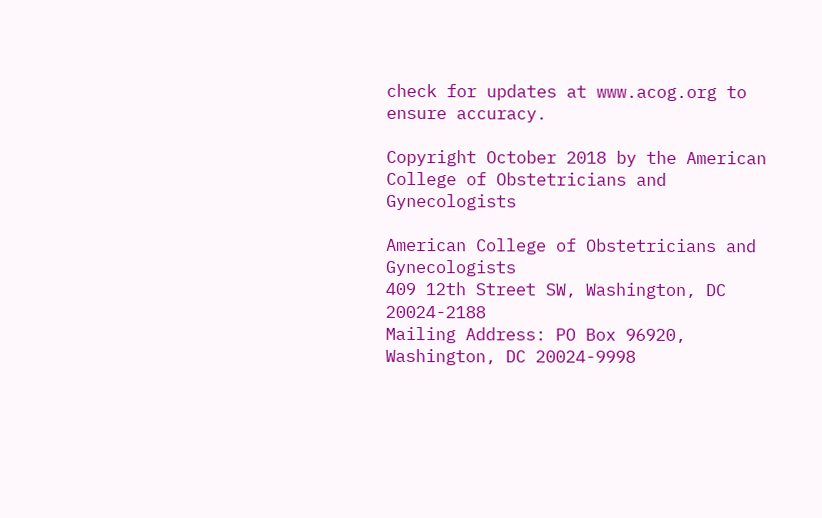check for updates at www.acog.org to ensure accuracy.

Copyright October 2018 by the American College of Obstetricians and Gynecologists

American College of Obstetricians and Gynecologists
409 12th Street SW, Washington, DC  20024-2188
Mailing Address: PO Box 96920, Washington, DC 20024-9998